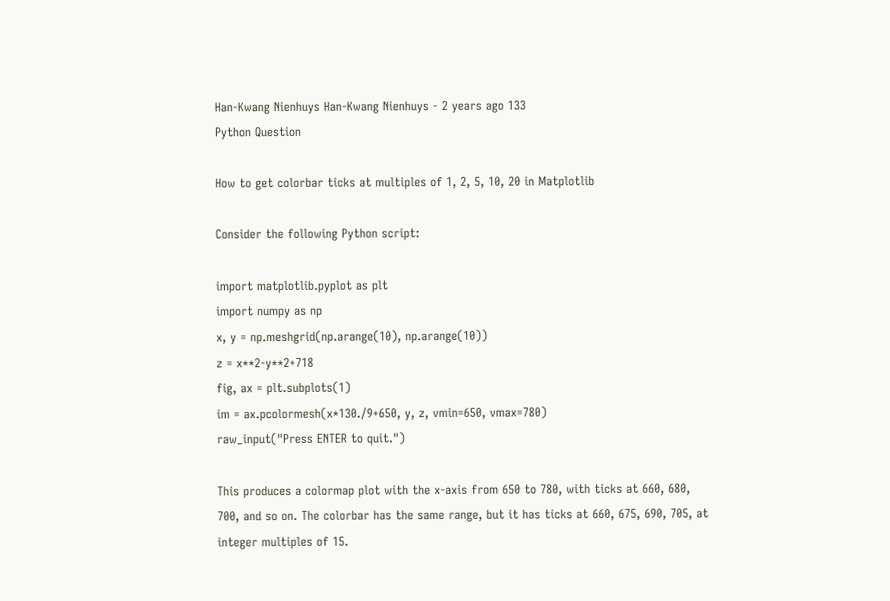Han-Kwang Nienhuys Han-Kwang Nienhuys - 2 years ago 133
Python Question

How to get colorbar ticks at multiples of 1, 2, 5, 10, 20 in Matplotlib

Consider the following Python script:

import matplotlib.pyplot as plt
import numpy as np
x, y = np.meshgrid(np.arange(10), np.arange(10))
z = x**2-y**2+718
fig, ax = plt.subplots(1)
im = ax.pcolormesh(x*130./9+650, y, z, vmin=650, vmax=780)
raw_input("Press ENTER to quit.")

This produces a colormap plot with the x-axis from 650 to 780, with ticks at 660, 680, 700, and so on. The colorbar has the same range, but it has ticks at 660, 675, 690, 705, at integer multiples of 15.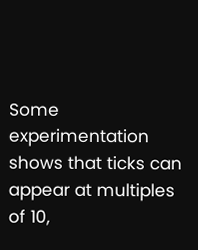Some experimentation shows that ticks can appear at multiples of 10,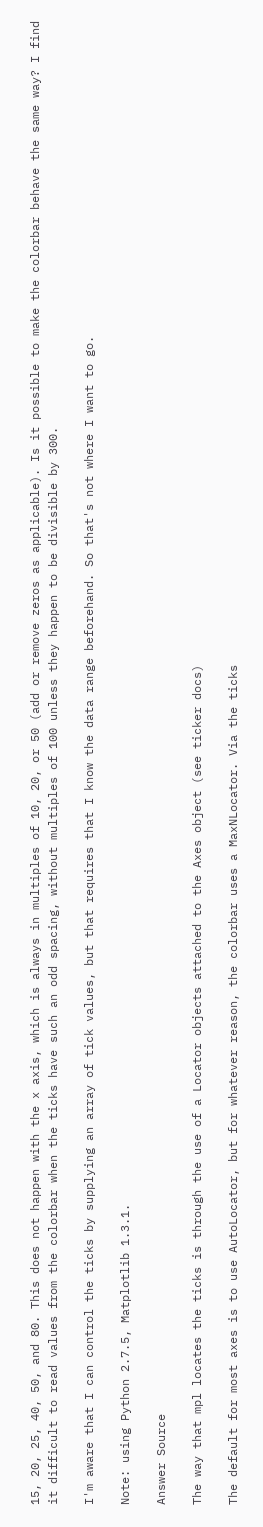15, 20, 25, 40, 50, and 80. This does not happen with the x axis, which is always in multiples of 10, 20, or 50 (add or remove zeros as applicable). Is it possible to make the colorbar behave the same way? I find it difficult to read values from the colorbar when the ticks have such an odd spacing, without multiples of 100 unless they happen to be divisible by 300.

I'm aware that I can control the ticks by supplying an array of tick values, but that requires that I know the data range beforehand. So that's not where I want to go.

Note: using Python 2.7.5, Matplotlib 1.3.1.

Answer Source

The way that mpl locates the ticks is through the use of a Locator objects attached to the Axes object (see ticker docs)

The default for most axes is to use AutoLocator, but for whatever reason, the colorbar uses a MaxNLocator. Via the ticks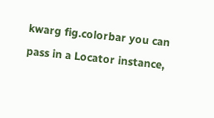kwarg fig.colorbar you can pass in a Locator instance,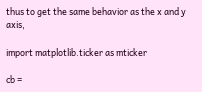thus to get the same behavior as the x and y axis,

import matplotlib.ticker as mticker

cb =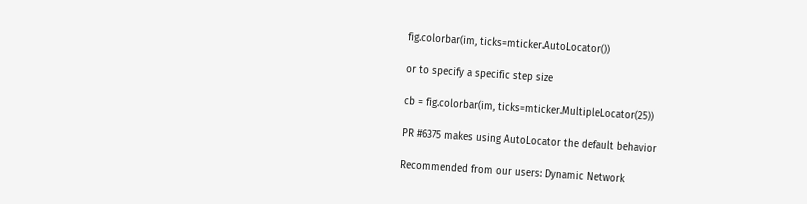fig.colorbar(im, ticks=mticker.AutoLocator())

or to specify a specific step size

cb = fig.colorbar(im, ticks=mticker.MultipleLocator(25))

PR #6375 makes using AutoLocator the default behavior

Recommended from our users: Dynamic Network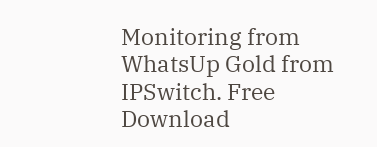Monitoring from WhatsUp Gold from IPSwitch. Free Download